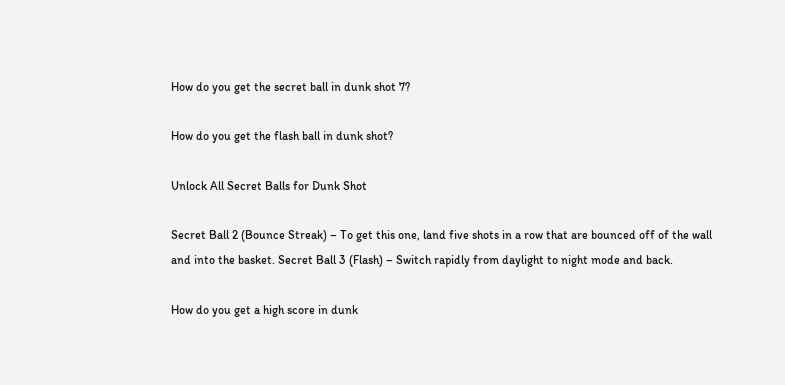How do you get the secret ball in dunk shot 7?

How do you get the flash ball in dunk shot?

Unlock All Secret Balls for Dunk Shot

Secret Ball 2 (Bounce Streak) – To get this one, land five shots in a row that are bounced off of the wall and into the basket. Secret Ball 3 (Flash) – Switch rapidly from daylight to night mode and back.

How do you get a high score in dunk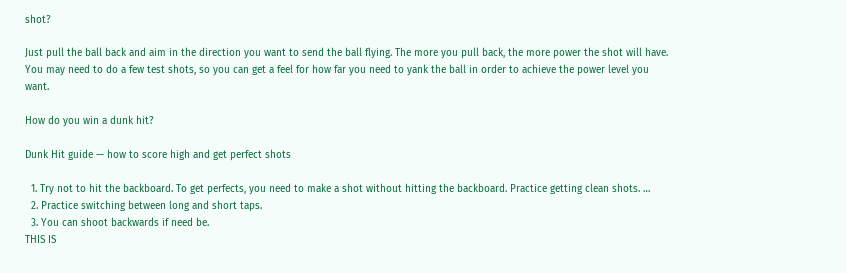shot?

Just pull the ball back and aim in the direction you want to send the ball flying. The more you pull back, the more power the shot will have. You may need to do a few test shots, so you can get a feel for how far you need to yank the ball in order to achieve the power level you want.

How do you win a dunk hit?

Dunk Hit guide — how to score high and get perfect shots

  1. Try not to hit the backboard. To get perfects, you need to make a shot without hitting the backboard. Practice getting clean shots. …
  2. Practice switching between long and short taps.
  3. You can shoot backwards if need be.
THIS IS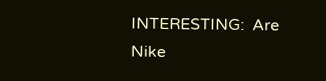INTERESTING:  Are Nike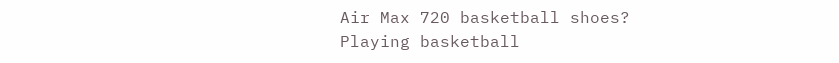Air Max 720 basketball shoes?
Playing basketball